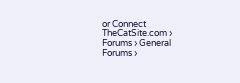or Connect
TheCatSite.com › Forums › General Forums ›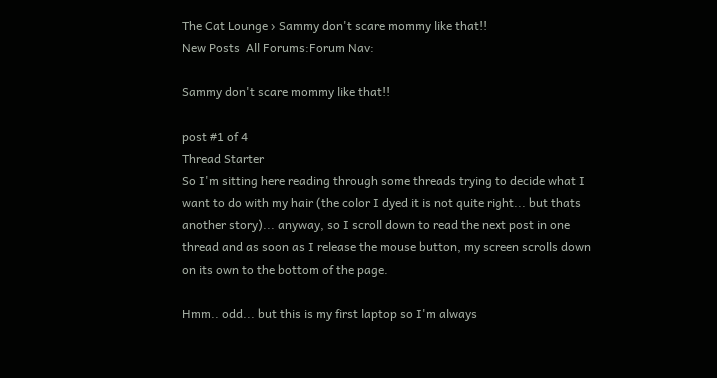The Cat Lounge › Sammy don't scare mommy like that!!
New Posts  All Forums:Forum Nav:

Sammy don't scare mommy like that!!

post #1 of 4
Thread Starter
So I'm sitting here reading through some threads trying to decide what I want to do with my hair (the color I dyed it is not quite right... but thats another story)... anyway, so I scroll down to read the next post in one thread and as soon as I release the mouse button, my screen scrolls down on its own to the bottom of the page.

Hmm.. odd... but this is my first laptop so I'm always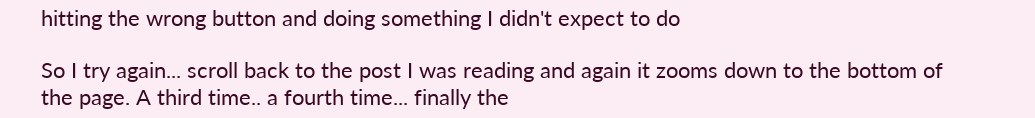hitting the wrong button and doing something I didn't expect to do

So I try again... scroll back to the post I was reading and again it zooms down to the bottom of the page. A third time.. a fourth time... finally the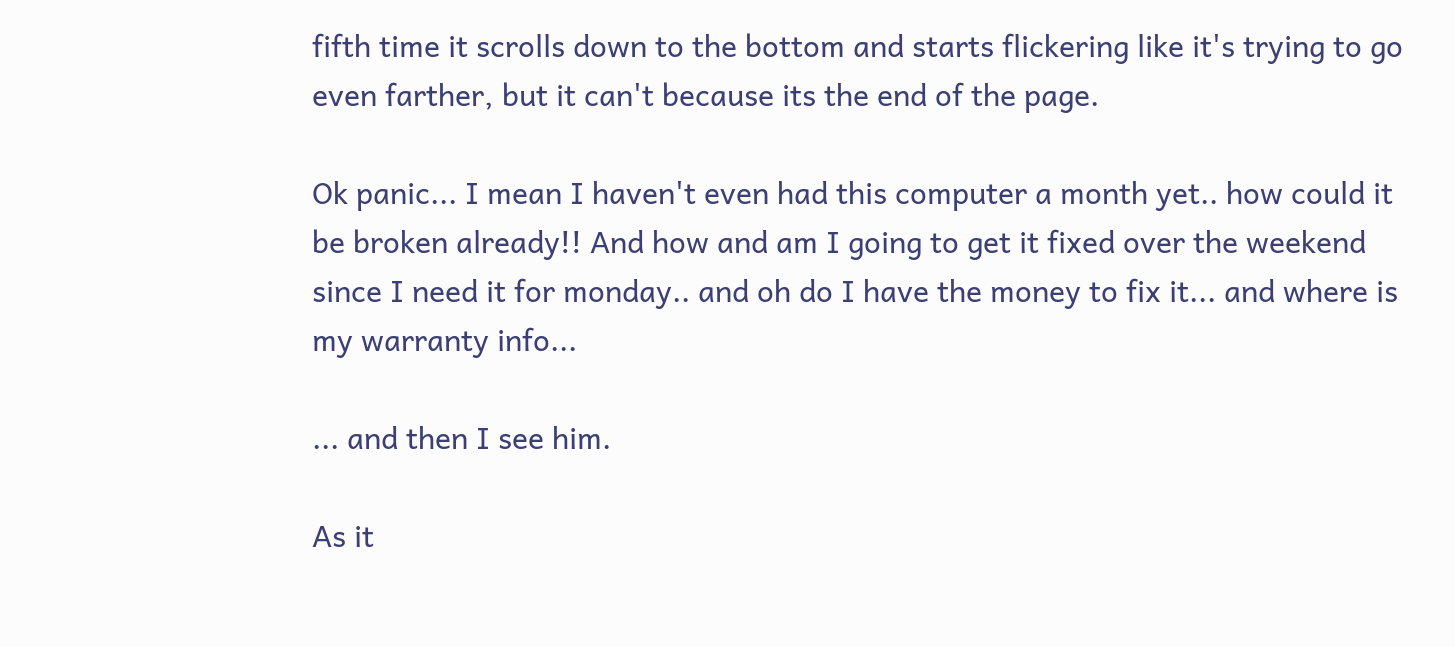fifth time it scrolls down to the bottom and starts flickering like it's trying to go even farther, but it can't because its the end of the page.

Ok panic... I mean I haven't even had this computer a month yet.. how could it be broken already!! And how and am I going to get it fixed over the weekend since I need it for monday.. and oh do I have the money to fix it... and where is my warranty info...

... and then I see him.

As it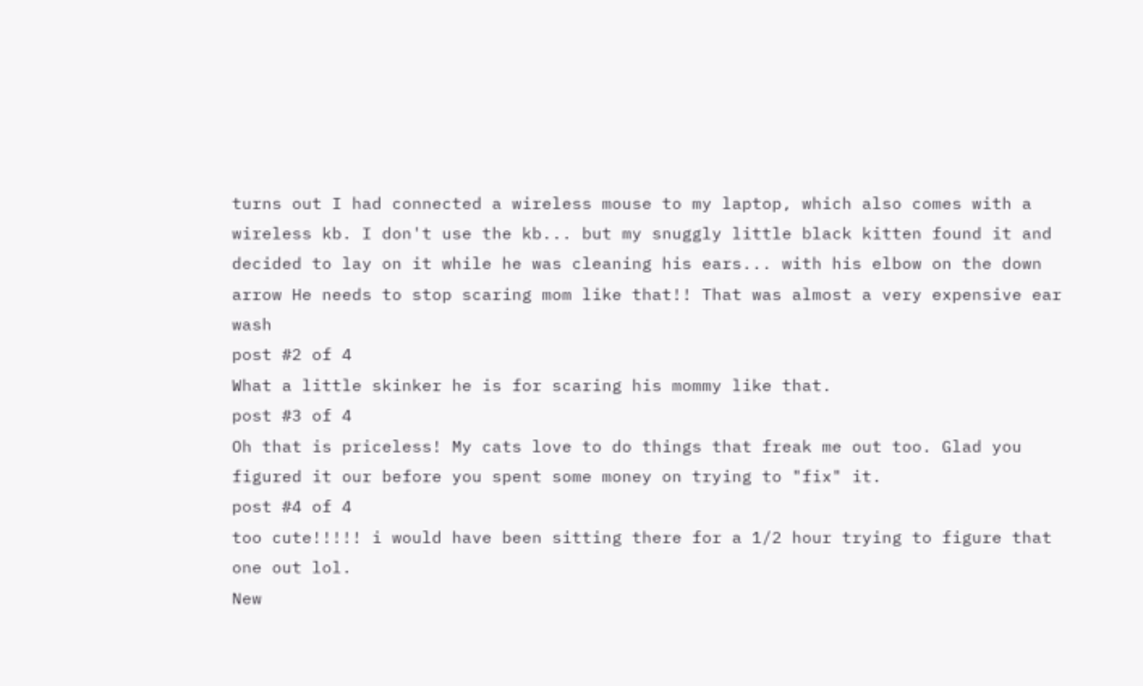turns out I had connected a wireless mouse to my laptop, which also comes with a wireless kb. I don't use the kb... but my snuggly little black kitten found it and decided to lay on it while he was cleaning his ears... with his elbow on the down arrow He needs to stop scaring mom like that!! That was almost a very expensive ear wash
post #2 of 4
What a little skinker he is for scaring his mommy like that.
post #3 of 4
Oh that is priceless! My cats love to do things that freak me out too. Glad you figured it our before you spent some money on trying to "fix" it.
post #4 of 4
too cute!!!!! i would have been sitting there for a 1/2 hour trying to figure that one out lol.
New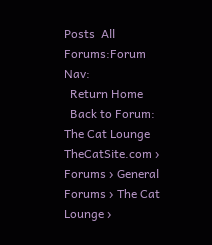Posts  All Forums:Forum Nav:
  Return Home
  Back to Forum: The Cat Lounge
TheCatSite.com › Forums › General Forums › The Cat Lounge ›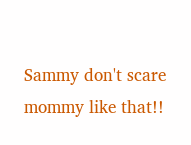Sammy don't scare mommy like that!!